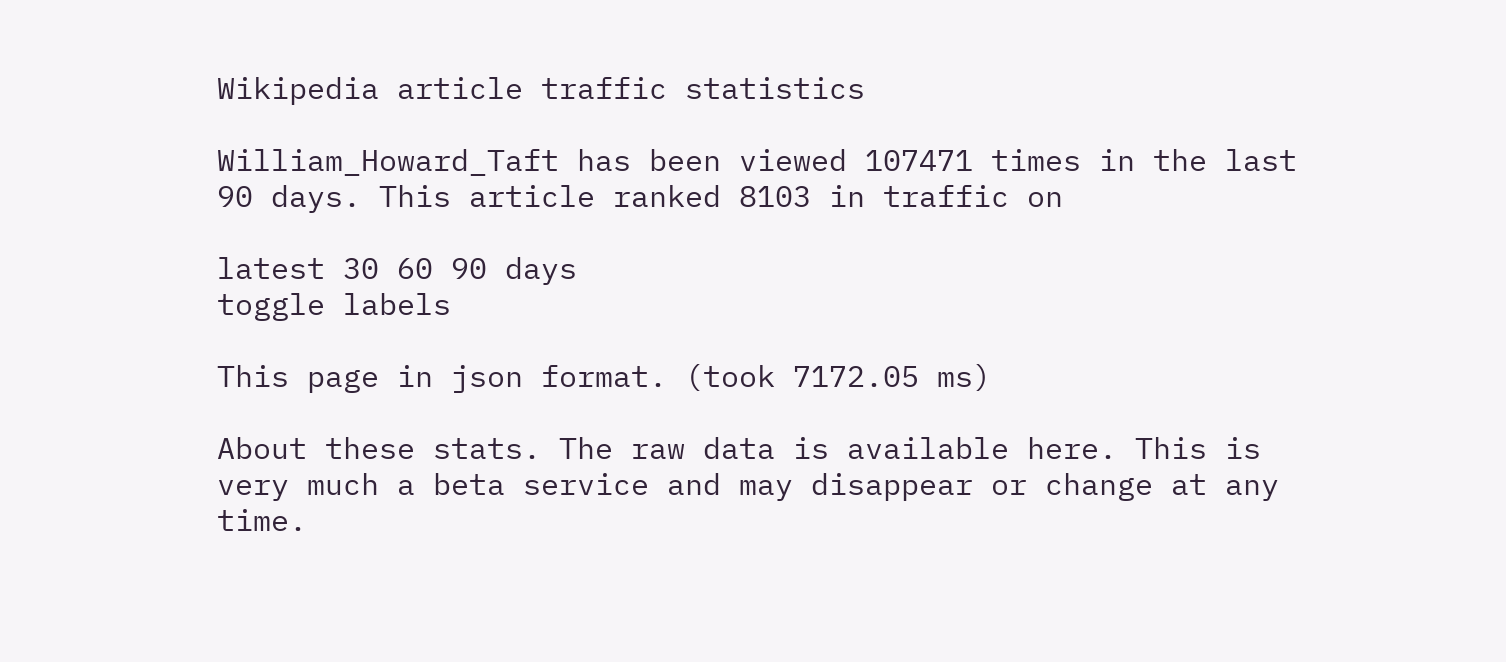Wikipedia article traffic statistics

William_Howard_Taft has been viewed 107471 times in the last 90 days. This article ranked 8103 in traffic on

latest 30 60 90 days
toggle labels

This page in json format. (took 7172.05 ms)

About these stats. The raw data is available here. This is very much a beta service and may disappear or change at any time.